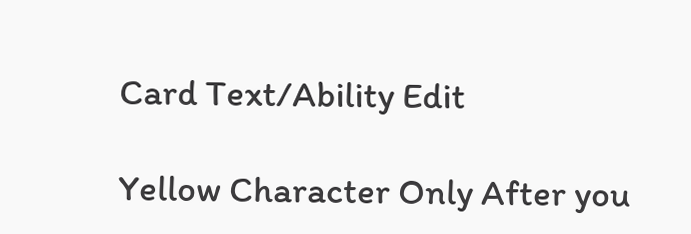Card Text/Ability Edit

Yellow Character Only After you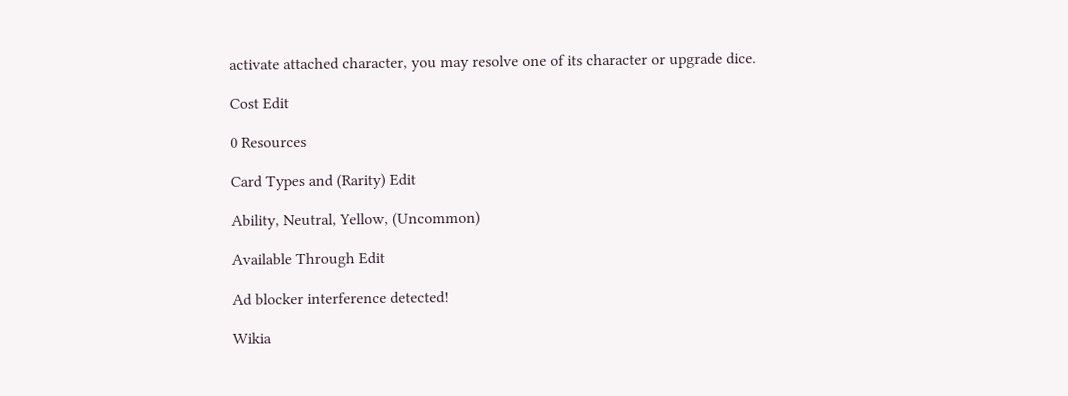activate attached character, you may resolve one of its character or upgrade dice.

Cost Edit

0 Resources

Card Types and (Rarity) Edit

Ability, Neutral, Yellow, (Uncommon)

Available Through Edit

Ad blocker interference detected!

Wikia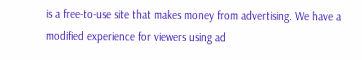is a free-to-use site that makes money from advertising. We have a modified experience for viewers using ad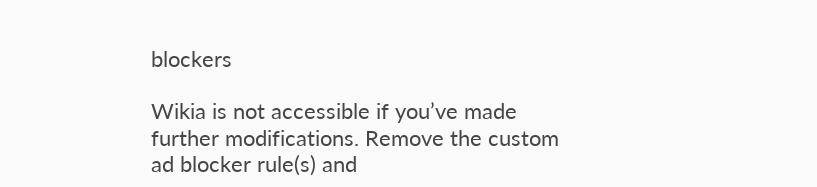blockers

Wikia is not accessible if you’ve made further modifications. Remove the custom ad blocker rule(s) and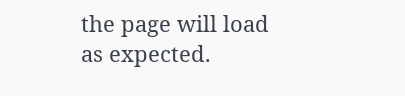the page will load as expected.